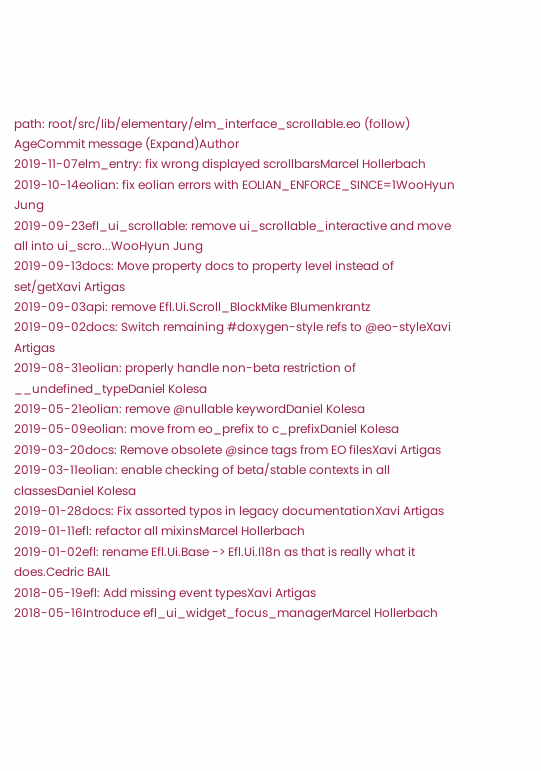path: root/src/lib/elementary/elm_interface_scrollable.eo (follow)
AgeCommit message (Expand)Author
2019-11-07elm_entry: fix wrong displayed scrollbarsMarcel Hollerbach
2019-10-14eolian: fix eolian errors with EOLIAN_ENFORCE_SINCE=1WooHyun Jung
2019-09-23efl_ui_scrollable: remove ui_scrollable_interactive and move all into ui_scro...WooHyun Jung
2019-09-13docs: Move property docs to property level instead of set/getXavi Artigas
2019-09-03api: remove Efl.Ui.Scroll_BlockMike Blumenkrantz
2019-09-02docs: Switch remaining #doxygen-style refs to @eo-styleXavi Artigas
2019-08-31eolian: properly handle non-beta restriction of __undefined_typeDaniel Kolesa
2019-05-21eolian: remove @nullable keywordDaniel Kolesa
2019-05-09eolian: move from eo_prefix to c_prefixDaniel Kolesa
2019-03-20docs: Remove obsolete @since tags from EO filesXavi Artigas
2019-03-11eolian: enable checking of beta/stable contexts in all classesDaniel Kolesa
2019-01-28docs: Fix assorted typos in legacy documentationXavi Artigas
2019-01-11efl: refactor all mixinsMarcel Hollerbach
2019-01-02efl: rename Efl.Ui.Base -> Efl.Ui.I18n as that is really what it does.Cedric BAIL
2018-05-19efl: Add missing event typesXavi Artigas
2018-05-16Introduce efl_ui_widget_focus_managerMarcel Hollerbach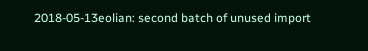2018-05-13eolian: second batch of unused import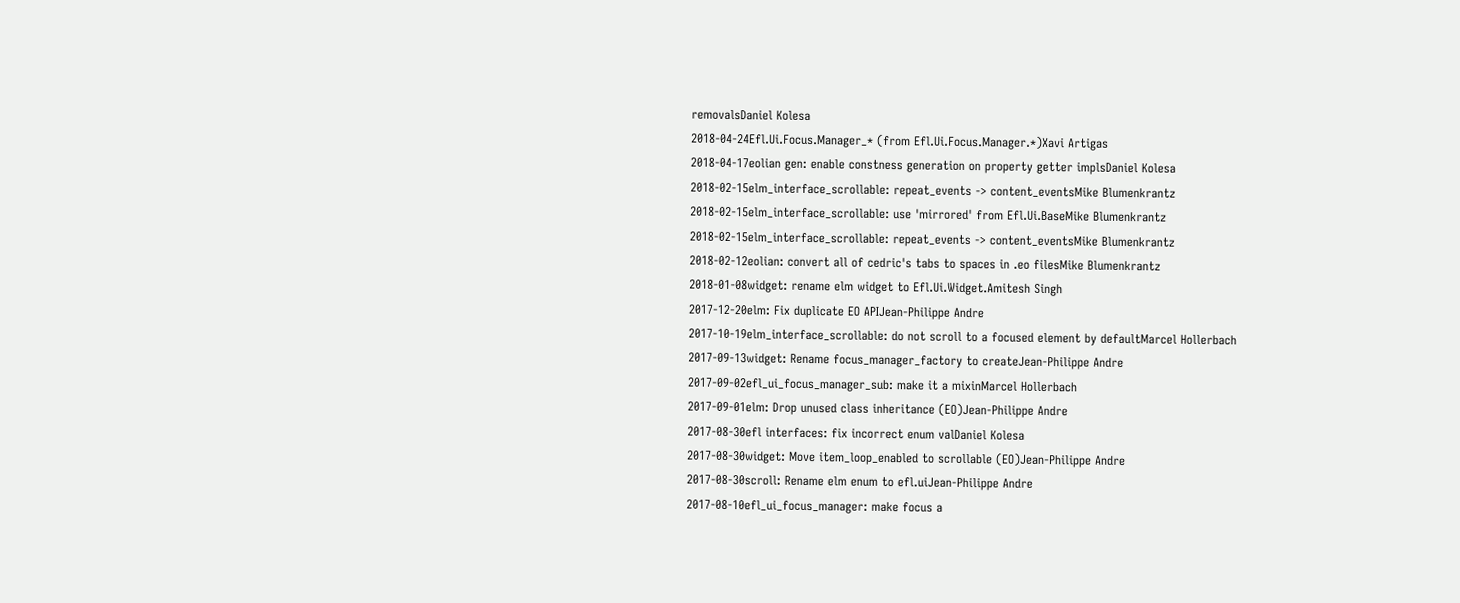removalsDaniel Kolesa
2018-04-24Efl.Ui.Focus.Manager_* (from Efl.Ui.Focus.Manager.*)Xavi Artigas
2018-04-17eolian gen: enable constness generation on property getter implsDaniel Kolesa
2018-02-15elm_interface_scrollable: repeat_events -> content_eventsMike Blumenkrantz
2018-02-15elm_interface_scrollable: use 'mirrored' from Efl.Ui.BaseMike Blumenkrantz
2018-02-15elm_interface_scrollable: repeat_events -> content_eventsMike Blumenkrantz
2018-02-12eolian: convert all of cedric's tabs to spaces in .eo filesMike Blumenkrantz
2018-01-08widget: rename elm widget to Efl.Ui.Widget.Amitesh Singh
2017-12-20elm: Fix duplicate EO APIJean-Philippe Andre
2017-10-19elm_interface_scrollable: do not scroll to a focused element by defaultMarcel Hollerbach
2017-09-13widget: Rename focus_manager_factory to createJean-Philippe Andre
2017-09-02efl_ui_focus_manager_sub: make it a mixinMarcel Hollerbach
2017-09-01elm: Drop unused class inheritance (EO)Jean-Philippe Andre
2017-08-30efl interfaces: fix incorrect enum valDaniel Kolesa
2017-08-30widget: Move item_loop_enabled to scrollable (EO)Jean-Philippe Andre
2017-08-30scroll: Rename elm enum to efl.uiJean-Philippe Andre
2017-08-10efl_ui_focus_manager: make focus a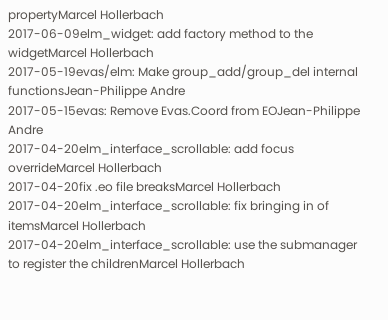propertyMarcel Hollerbach
2017-06-09elm_widget: add factory method to the widgetMarcel Hollerbach
2017-05-19evas/elm: Make group_add/group_del internal functionsJean-Philippe Andre
2017-05-15evas: Remove Evas.Coord from EOJean-Philippe Andre
2017-04-20elm_interface_scrollable: add focus overrideMarcel Hollerbach
2017-04-20fix .eo file breaksMarcel Hollerbach
2017-04-20elm_interface_scrollable: fix bringing in of itemsMarcel Hollerbach
2017-04-20elm_interface_scrollable: use the submanager to register the childrenMarcel Hollerbach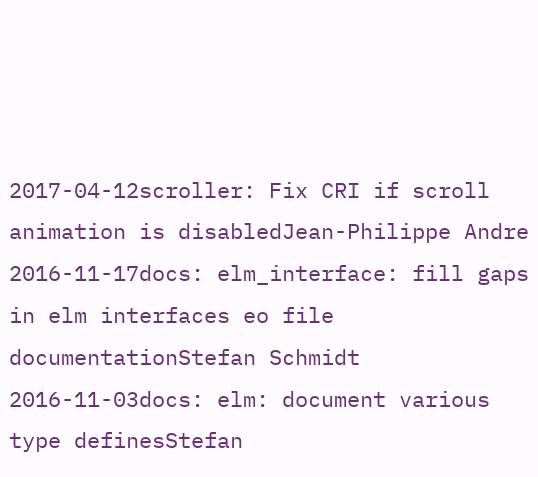2017-04-12scroller: Fix CRI if scroll animation is disabledJean-Philippe Andre
2016-11-17docs: elm_interface: fill gaps in elm interfaces eo file documentationStefan Schmidt
2016-11-03docs: elm: document various type definesStefan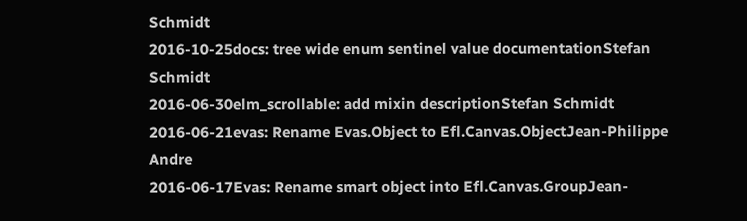Schmidt
2016-10-25docs: tree wide enum sentinel value documentationStefan Schmidt
2016-06-30elm_scrollable: add mixin descriptionStefan Schmidt
2016-06-21evas: Rename Evas.Object to Efl.Canvas.ObjectJean-Philippe Andre
2016-06-17Evas: Rename smart object into Efl.Canvas.GroupJean-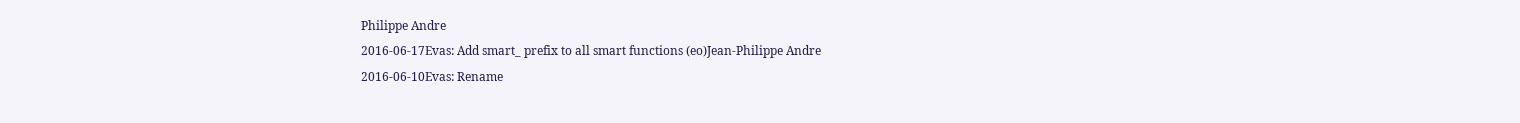Philippe Andre
2016-06-17Evas: Add smart_ prefix to all smart functions (eo)Jean-Philippe Andre
2016-06-10Evas: Rename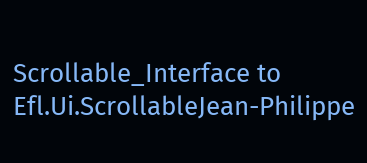Scrollable_Interface to Efl.Ui.ScrollableJean-Philippe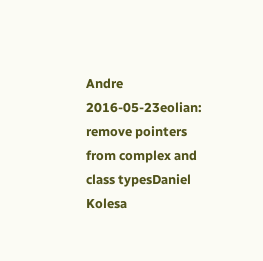Andre
2016-05-23eolian: remove pointers from complex and class typesDaniel Kolesa